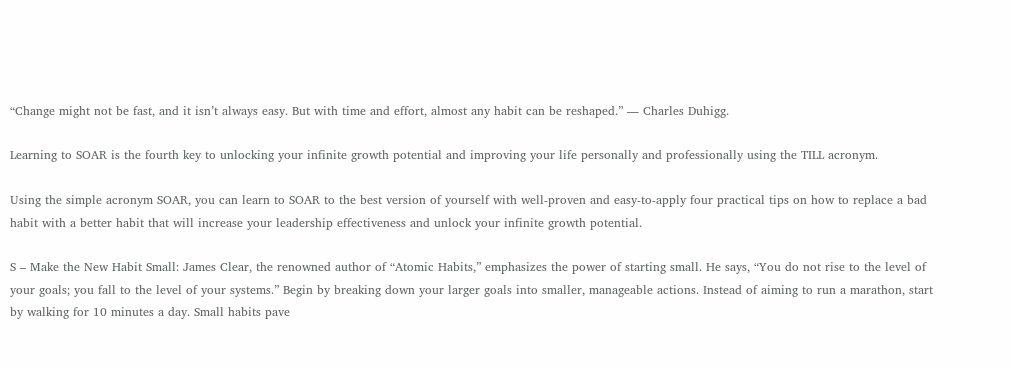“Change might not be fast, and it isn’t always easy. But with time and effort, almost any habit can be reshaped.” ― Charles Duhigg.

Learning to SOAR is the fourth key to unlocking your infinite growth potential and improving your life personally and professionally using the TILL acronym.

Using the simple acronym SOAR, you can learn to SOAR to the best version of yourself with well-proven and easy-to-apply four practical tips on how to replace a bad habit with a better habit that will increase your leadership effectiveness and unlock your infinite growth potential.

S – Make the New Habit Small: James Clear, the renowned author of “Atomic Habits,” emphasizes the power of starting small. He says, “You do not rise to the level of your goals; you fall to the level of your systems.” Begin by breaking down your larger goals into smaller, manageable actions. Instead of aiming to run a marathon, start by walking for 10 minutes a day. Small habits pave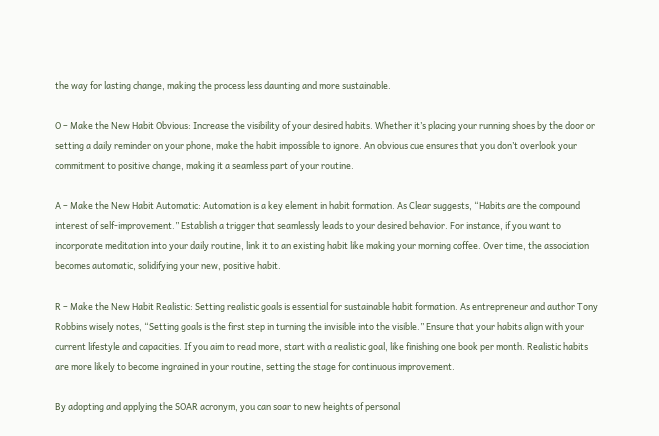the way for lasting change, making the process less daunting and more sustainable.

O – Make the New Habit Obvious: Increase the visibility of your desired habits. Whether it’s placing your running shoes by the door or setting a daily reminder on your phone, make the habit impossible to ignore. An obvious cue ensures that you don’t overlook your commitment to positive change, making it a seamless part of your routine.

A – Make the New Habit Automatic: Automation is a key element in habit formation. As Clear suggests, “Habits are the compound interest of self-improvement.” Establish a trigger that seamlessly leads to your desired behavior. For instance, if you want to incorporate meditation into your daily routine, link it to an existing habit like making your morning coffee. Over time, the association becomes automatic, solidifying your new, positive habit.

R – Make the New Habit Realistic: Setting realistic goals is essential for sustainable habit formation. As entrepreneur and author Tony Robbins wisely notes, “Setting goals is the first step in turning the invisible into the visible.” Ensure that your habits align with your current lifestyle and capacities. If you aim to read more, start with a realistic goal, like finishing one book per month. Realistic habits are more likely to become ingrained in your routine, setting the stage for continuous improvement.

By adopting and applying the SOAR acronym, you can soar to new heights of personal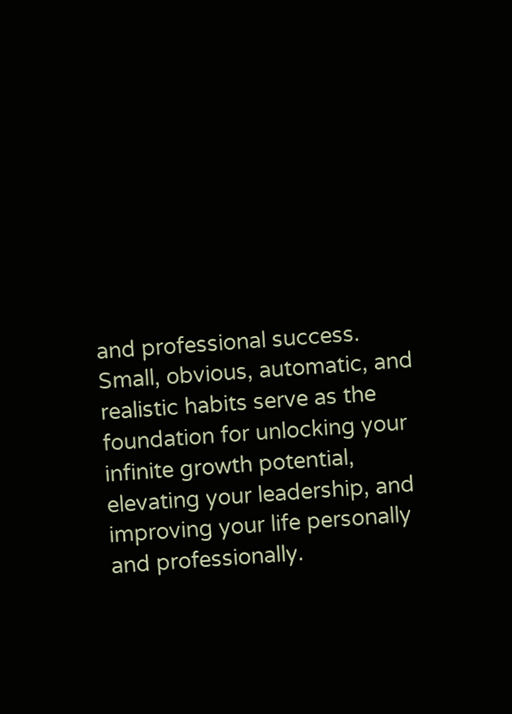and professional success. Small, obvious, automatic, and realistic habits serve as the foundation for unlocking your infinite growth potential, elevating your leadership, and improving your life personally and professionally.